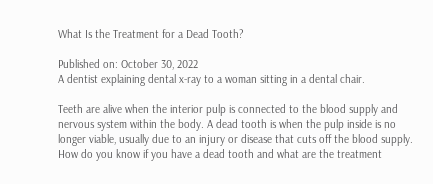What Is the Treatment for a Dead Tooth?

Published on: October 30, 2022
A dentist explaining dental x-ray to a woman sitting in a dental chair.

Teeth are alive when the interior pulp is connected to the blood supply and nervous system within the body. A dead tooth is when the pulp inside is no longer viable, usually due to an injury or disease that cuts off the blood supply. How do you know if you have a dead tooth and what are the treatment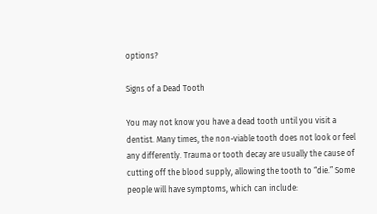options?

Signs of a Dead Tooth

You may not know you have a dead tooth until you visit a dentist. Many times, the non-viable tooth does not look or feel any differently. Trauma or tooth decay are usually the cause of cutting off the blood supply, allowing the tooth to “die.” Some people will have symptoms, which can include: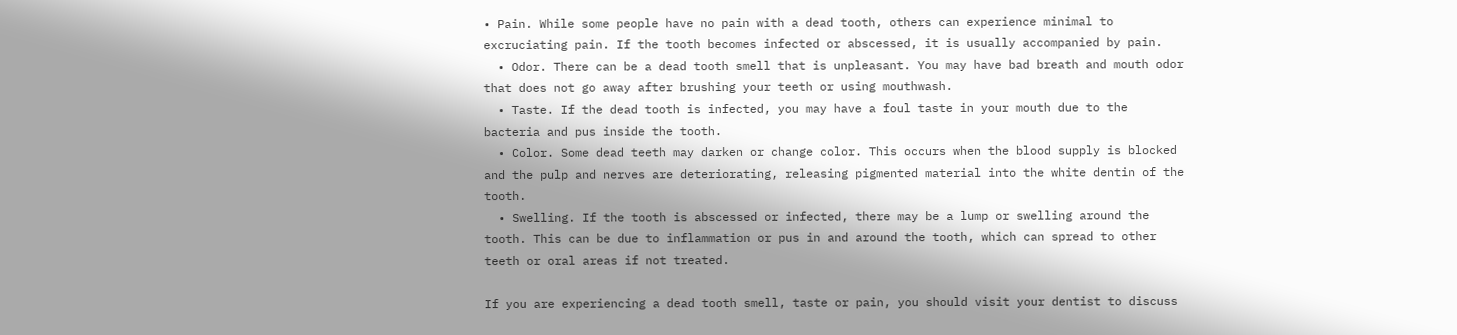• Pain. While some people have no pain with a dead tooth, others can experience minimal to excruciating pain. If the tooth becomes infected or abscessed, it is usually accompanied by pain.
  • Odor. There can be a dead tooth smell that is unpleasant. You may have bad breath and mouth odor that does not go away after brushing your teeth or using mouthwash.
  • Taste. If the dead tooth is infected, you may have a foul taste in your mouth due to the bacteria and pus inside the tooth.
  • Color. Some dead teeth may darken or change color. This occurs when the blood supply is blocked and the pulp and nerves are deteriorating, releasing pigmented material into the white dentin of the tooth.
  • Swelling. If the tooth is abscessed or infected, there may be a lump or swelling around the tooth. This can be due to inflammation or pus in and around the tooth, which can spread to other teeth or oral areas if not treated.

If you are experiencing a dead tooth smell, taste or pain, you should visit your dentist to discuss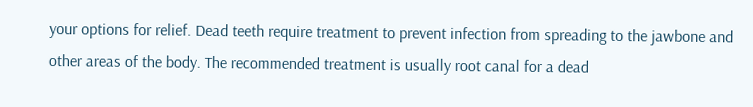your options for relief. Dead teeth require treatment to prevent infection from spreading to the jawbone and other areas of the body. The recommended treatment is usually root canal for a dead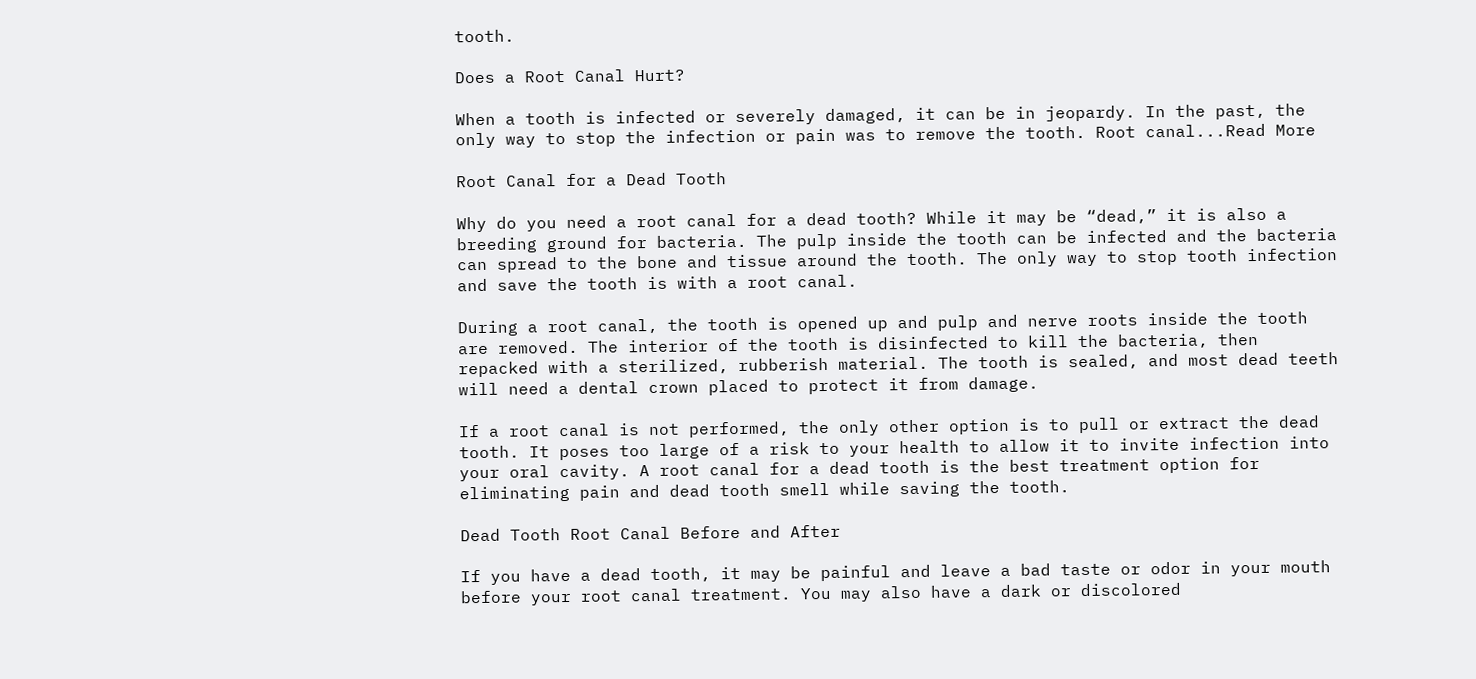tooth.

Does a Root Canal Hurt?

When a tooth is infected or severely damaged, it can be in jeopardy. In the past, the only way to stop the infection or pain was to remove the tooth. Root canal...Read More

Root Canal for a Dead Tooth

Why do you need a root canal for a dead tooth? While it may be “dead,” it is also a breeding ground for bacteria. The pulp inside the tooth can be infected and the bacteria can spread to the bone and tissue around the tooth. The only way to stop tooth infection and save the tooth is with a root canal.

During a root canal, the tooth is opened up and pulp and nerve roots inside the tooth are removed. The interior of the tooth is disinfected to kill the bacteria, then repacked with a sterilized, rubberish material. The tooth is sealed, and most dead teeth will need a dental crown placed to protect it from damage.

If a root canal is not performed, the only other option is to pull or extract the dead tooth. It poses too large of a risk to your health to allow it to invite infection into your oral cavity. A root canal for a dead tooth is the best treatment option for eliminating pain and dead tooth smell while saving the tooth.

Dead Tooth Root Canal Before and After

If you have a dead tooth, it may be painful and leave a bad taste or odor in your mouth before your root canal treatment. You may also have a dark or discolored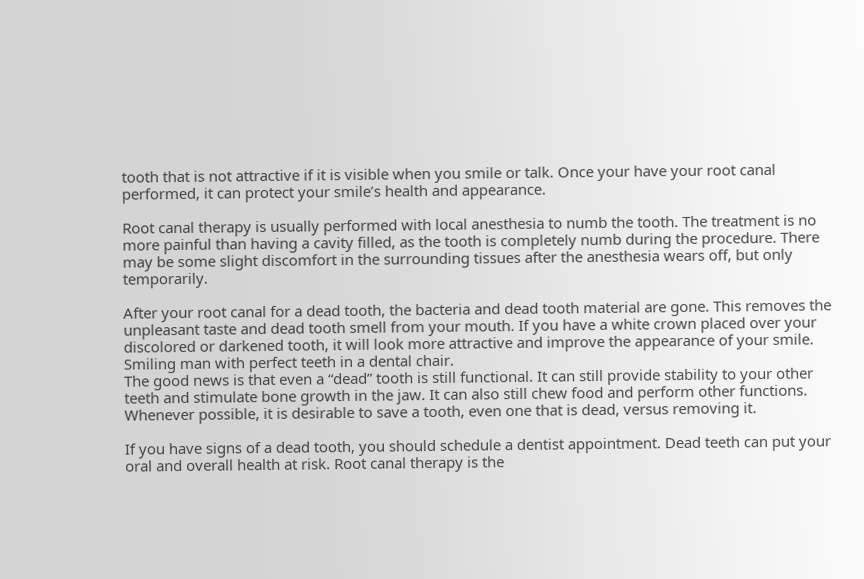tooth that is not attractive if it is visible when you smile or talk. Once your have your root canal performed, it can protect your smile’s health and appearance.

Root canal therapy is usually performed with local anesthesia to numb the tooth. The treatment is no more painful than having a cavity filled, as the tooth is completely numb during the procedure. There may be some slight discomfort in the surrounding tissues after the anesthesia wears off, but only temporarily.

After your root canal for a dead tooth, the bacteria and dead tooth material are gone. This removes the unpleasant taste and dead tooth smell from your mouth. If you have a white crown placed over your discolored or darkened tooth, it will look more attractive and improve the appearance of your smile.
Smiling man with perfect teeth in a dental chair.
The good news is that even a “dead” tooth is still functional. It can still provide stability to your other teeth and stimulate bone growth in the jaw. It can also still chew food and perform other functions. Whenever possible, it is desirable to save a tooth, even one that is dead, versus removing it.

If you have signs of a dead tooth, you should schedule a dentist appointment. Dead teeth can put your oral and overall health at risk. Root canal therapy is the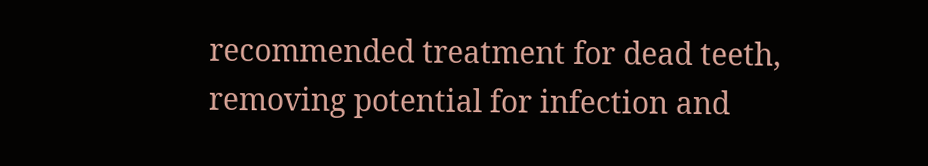recommended treatment for dead teeth, removing potential for infection and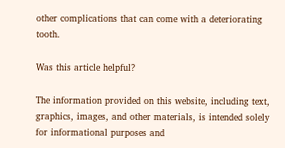other complications that can come with a deteriorating tooth.

Was this article helpful?

The information provided on this website, including text, graphics, images, and other materials, is intended solely for informational purposes and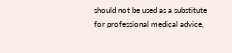should not be used as a substitute for professional medical advice,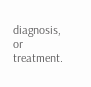diagnosis, or treatment.